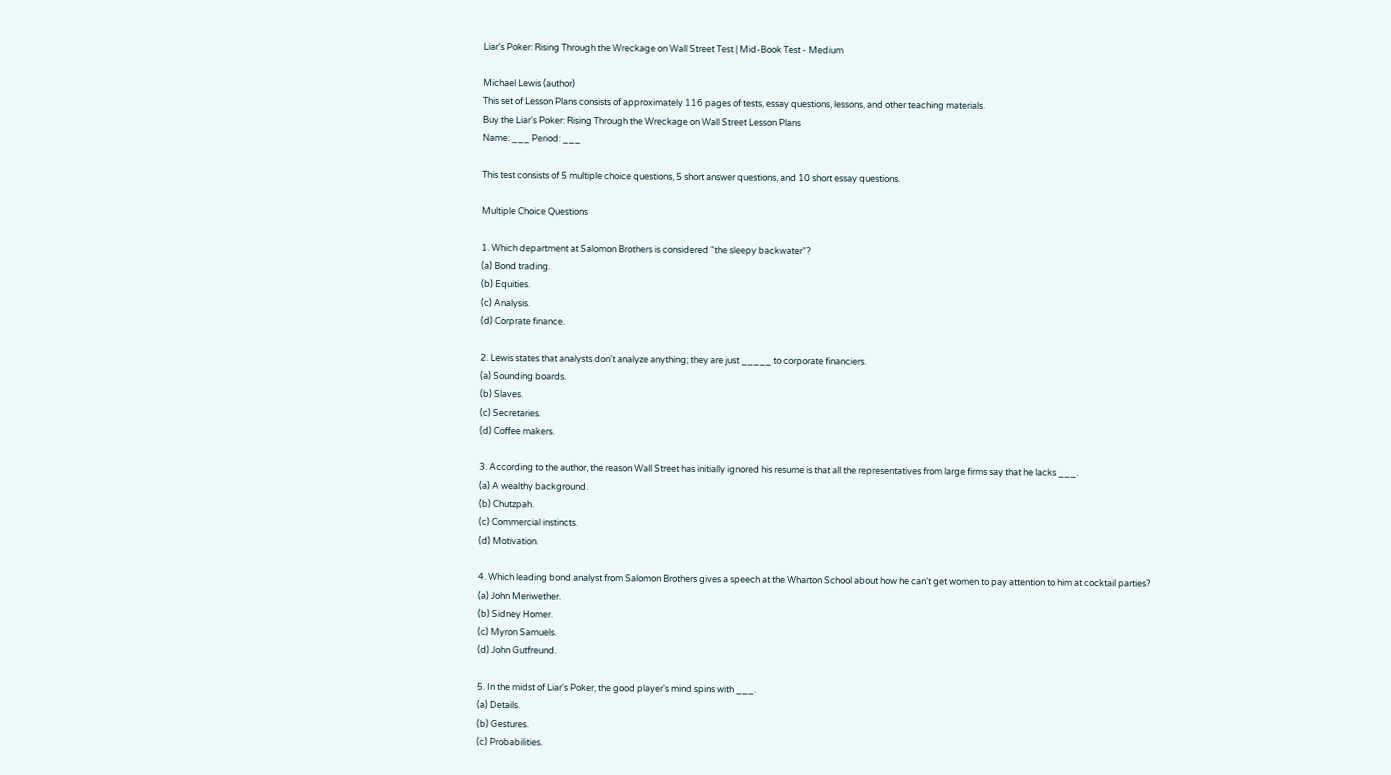Liar's Poker: Rising Through the Wreckage on Wall Street Test | Mid-Book Test - Medium

Michael Lewis (author)
This set of Lesson Plans consists of approximately 116 pages of tests, essay questions, lessons, and other teaching materials.
Buy the Liar's Poker: Rising Through the Wreckage on Wall Street Lesson Plans
Name: ___ Period: ___

This test consists of 5 multiple choice questions, 5 short answer questions, and 10 short essay questions.

Multiple Choice Questions

1. Which department at Salomon Brothers is considered "the sleepy backwater"?
(a) Bond trading.
(b) Equities.
(c) Analysis.
(d) Corprate finance.

2. Lewis states that analysts don't analyze anything; they are just _____ to corporate financiers.
(a) Sounding boards.
(b) Slaves.
(c) Secretaries.
(d) Coffee makers.

3. According to the author, the reason Wall Street has initially ignored his resume is that all the representatives from large firms say that he lacks ___.
(a) A wealthy background.
(b) Chutzpah.
(c) Commercial instincts.
(d) Motivation.

4. Which leading bond analyst from Salomon Brothers gives a speech at the Wharton School about how he can't get women to pay attention to him at cocktail parties?
(a) John Meriwether.
(b) Sidney Homer.
(c) Myron Samuels.
(d) John Gutfreund.

5. In the midst of Liar's Poker, the good player's mind spins with ___.
(a) Details.
(b) Gestures.
(c) Probabilities.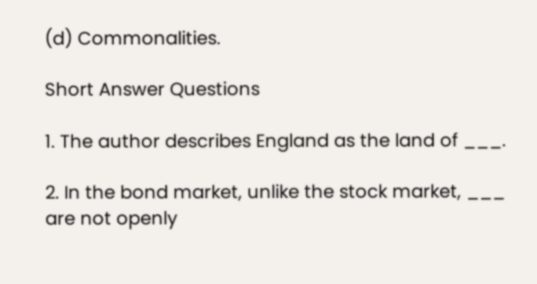(d) Commonalities.

Short Answer Questions

1. The author describes England as the land of ___.

2. In the bond market, unlike the stock market, ___ are not openly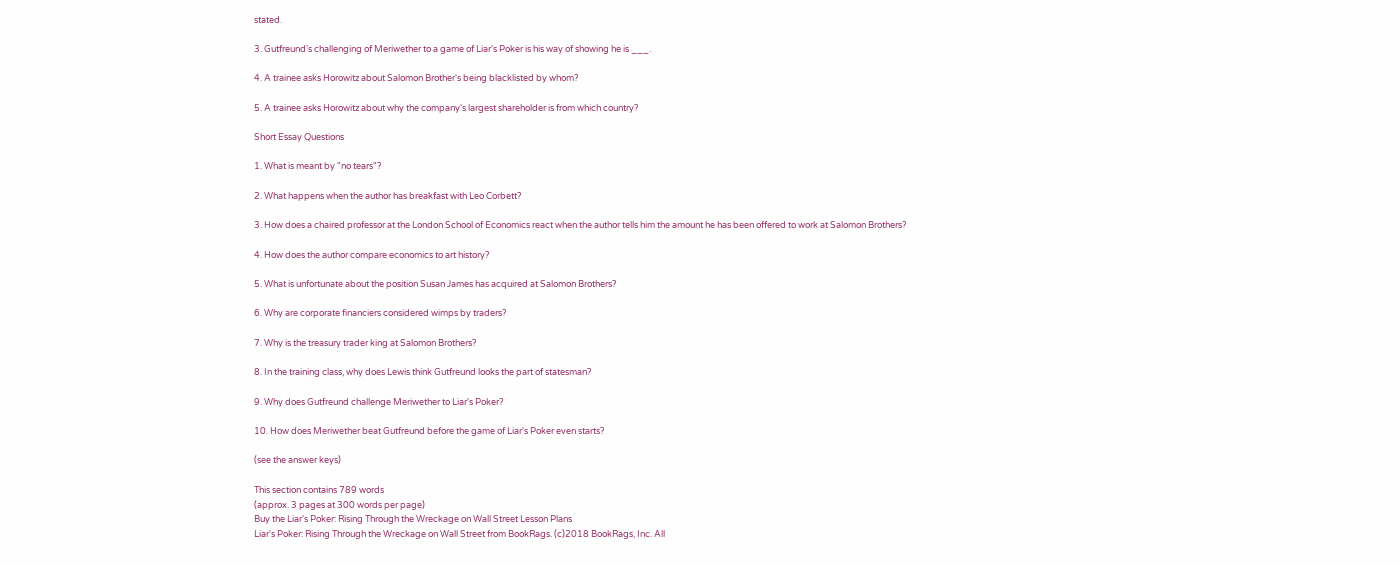stated.

3. Gutfreund's challenging of Meriwether to a game of Liar's Poker is his way of showing he is ___.

4. A trainee asks Horowitz about Salomon Brother's being blacklisted by whom?

5. A trainee asks Horowitz about why the company's largest shareholder is from which country?

Short Essay Questions

1. What is meant by "no tears"?

2. What happens when the author has breakfast with Leo Corbett?

3. How does a chaired professor at the London School of Economics react when the author tells him the amount he has been offered to work at Salomon Brothers?

4. How does the author compare economics to art history?

5. What is unfortunate about the position Susan James has acquired at Salomon Brothers?

6. Why are corporate financiers considered wimps by traders?

7. Why is the treasury trader king at Salomon Brothers?

8. In the training class, why does Lewis think Gutfreund looks the part of statesman?

9. Why does Gutfreund challenge Meriwether to Liar's Poker?

10. How does Meriwether beat Gutfreund before the game of Liar's Poker even starts?

(see the answer keys)

This section contains 789 words
(approx. 3 pages at 300 words per page)
Buy the Liar's Poker: Rising Through the Wreckage on Wall Street Lesson Plans
Liar's Poker: Rising Through the Wreckage on Wall Street from BookRags. (c)2018 BookRags, Inc. All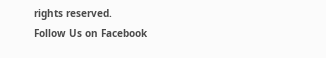rights reserved.
Follow Us on Facebook